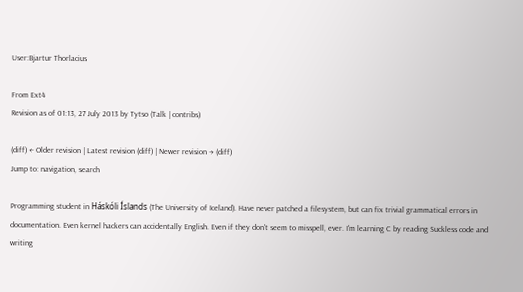User:Bjartur Thorlacius

From Ext4
Revision as of 01:13, 27 July 2013 by Tytso (Talk | contribs)

(diff) ← Older revision | Latest revision (diff) | Newer revision → (diff)
Jump to: navigation, search

Programming student in Háskóli Íslands (The University of Iceland). Have never patched a filesystem, but can fix trivial grammatical errors in documentation. Even kernel hackers can accidentally English. Even if they don't seem to misspell, ever. I'm learning C by reading Suckless code and writing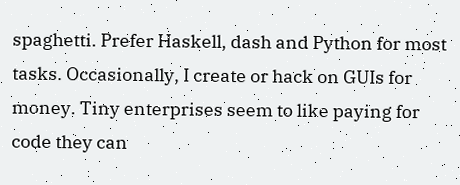spaghetti. Prefer Haskell, dash and Python for most tasks. Occasionally, I create or hack on GUIs for money. Tiny enterprises seem to like paying for code they can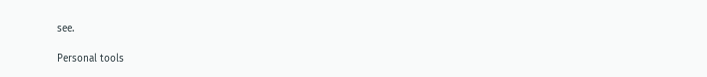see.

Personal tools